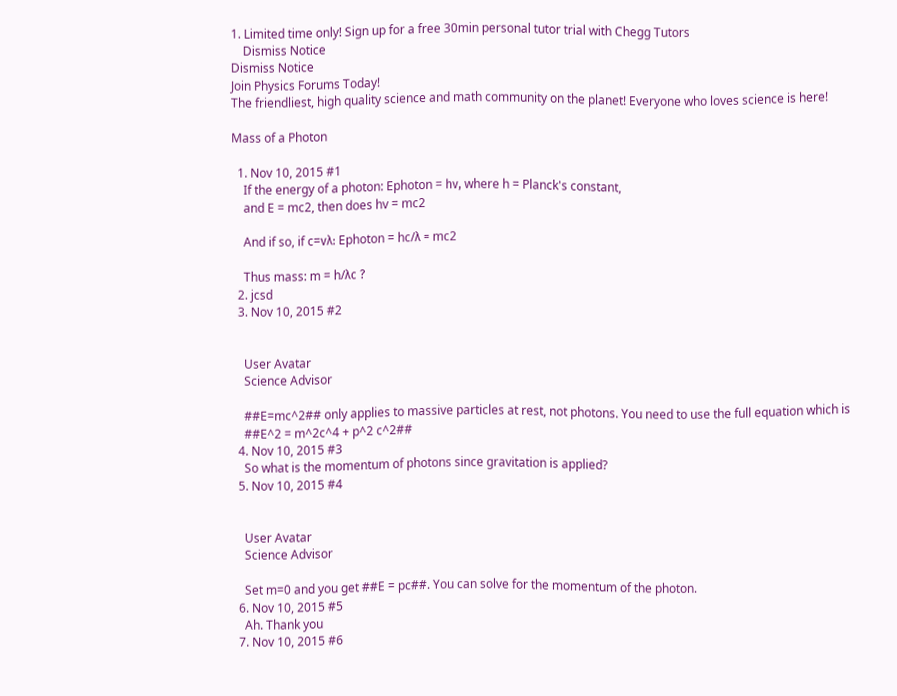1. Limited time only! Sign up for a free 30min personal tutor trial with Chegg Tutors
    Dismiss Notice
Dismiss Notice
Join Physics Forums Today!
The friendliest, high quality science and math community on the planet! Everyone who loves science is here!

Mass of a Photon

  1. Nov 10, 2015 #1
    If the energy of a photon: Ephoton = hν, where h = Planck's constant,
    and E = mc2, then does hv = mc2

    And if so, if c=vλ: Ephoton = hc/λ = mc2

    Thus mass: m = h/λc ?
  2. jcsd
  3. Nov 10, 2015 #2


    User Avatar
    Science Advisor

    ##E=mc^2## only applies to massive particles at rest, not photons. You need to use the full equation which is
    ##E^2 = m^2c^4 + p^2 c^2##
  4. Nov 10, 2015 #3
    So what is the momentum of photons since gravitation is applied?
  5. Nov 10, 2015 #4


    User Avatar
    Science Advisor

    Set m=0 and you get ##E = pc##. You can solve for the momentum of the photon.
  6. Nov 10, 2015 #5
    Ah. Thank you
  7. Nov 10, 2015 #6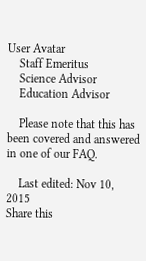User Avatar
    Staff Emeritus
    Science Advisor
    Education Advisor

    Please note that this has been covered and answered in one of our FAQ.

    Last edited: Nov 10, 2015
Share this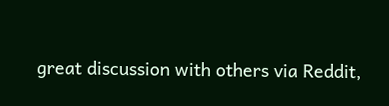great discussion with others via Reddit,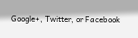Google+, Twitter, or Facebook